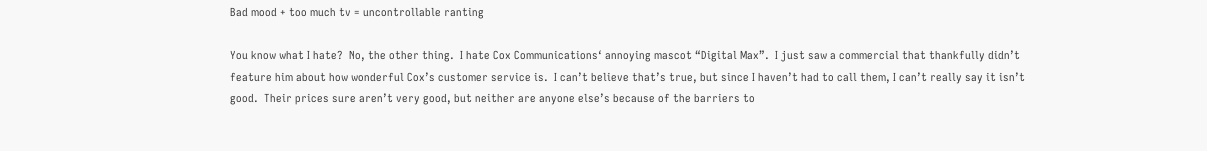Bad mood + too much tv = uncontrollable ranting

You know what I hate?  No, the other thing.  I hate Cox Communications‘ annoying mascot “Digital Max”.  I just saw a commercial that thankfully didn’t feature him about how wonderful Cox’s customer service is.  I can’t believe that’s true, but since I haven’t had to call them, I can’t really say it isn’t good.  Their prices sure aren’t very good, but neither are anyone else’s because of the barriers to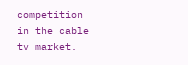competition in the cable tv market.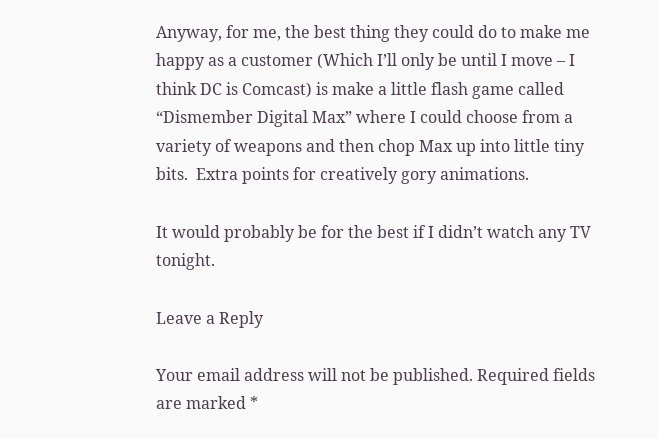Anyway, for me, the best thing they could do to make me happy as a customer (Which I’ll only be until I move – I think DC is Comcast) is make a little flash game called “Dismember Digital Max” where I could choose from a variety of weapons and then chop Max up into little tiny bits.  Extra points for creatively gory animations.

It would probably be for the best if I didn’t watch any TV tonight.

Leave a Reply

Your email address will not be published. Required fields are marked *